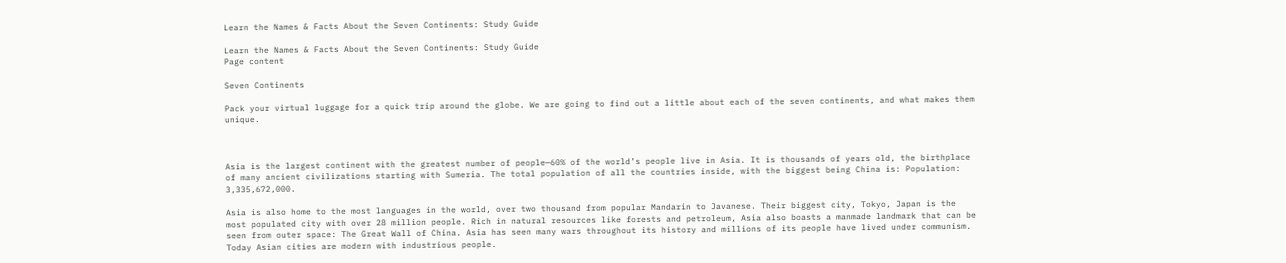Learn the Names & Facts About the Seven Continents: Study Guide

Learn the Names & Facts About the Seven Continents: Study Guide
Page content

Seven Continents

Pack your virtual luggage for a quick trip around the globe. We are going to find out a little about each of the seven continents, and what makes them unique.



Asia is the largest continent with the greatest number of people—60% of the world’s people live in Asia. It is thousands of years old, the birthplace of many ancient civilizations starting with Sumeria. The total population of all the countries inside, with the biggest being China is: Population: 3,335,672,000.

Asia is also home to the most languages in the world, over two thousand from popular Mandarin to Javanese. Their biggest city, Tokyo, Japan is the most populated city with over 28 million people. Rich in natural resources like forests and petroleum, Asia also boasts a manmade landmark that can be seen from outer space: The Great Wall of China. Asia has seen many wars throughout its history and millions of its people have lived under communism. Today Asian cities are modern with industrious people.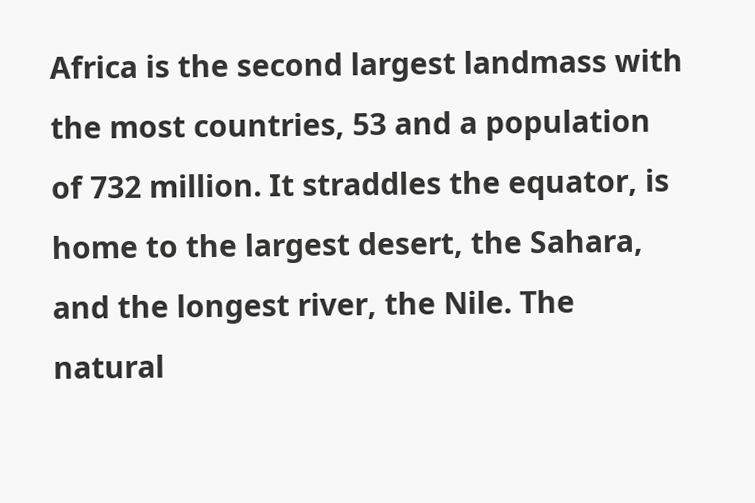Africa is the second largest landmass with the most countries, 53 and a population of 732 million. It straddles the equator, is home to the largest desert, the Sahara, and the longest river, the Nile. The natural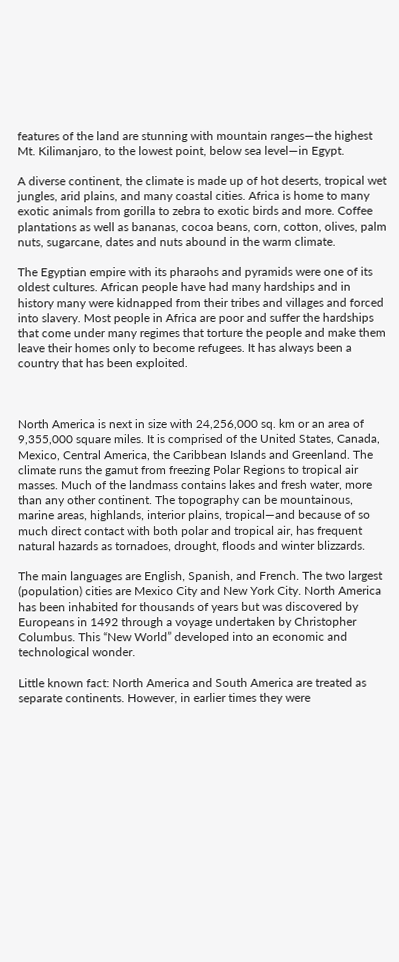features of the land are stunning with mountain ranges—the highest Mt. Kilimanjaro, to the lowest point, below sea level—in Egypt.

A diverse continent, the climate is made up of hot deserts, tropical wet jungles, arid plains, and many coastal cities. Africa is home to many exotic animals from gorilla to zebra to exotic birds and more. Coffee plantations as well as bananas, cocoa beans, corn, cotton, olives, palm nuts, sugarcane, dates and nuts abound in the warm climate.

The Egyptian empire with its pharaohs and pyramids were one of its oldest cultures. African people have had many hardships and in history many were kidnapped from their tribes and villages and forced into slavery. Most people in Africa are poor and suffer the hardships that come under many regimes that torture the people and make them leave their homes only to become refugees. It has always been a country that has been exploited.



North America is next in size with 24,256,000 sq. km or an area of 9,355,000 square miles. It is comprised of the United States, Canada, Mexico, Central America, the Caribbean Islands and Greenland. The climate runs the gamut from freezing Polar Regions to tropical air masses. Much of the landmass contains lakes and fresh water, more than any other continent. The topography can be mountainous, marine areas, highlands, interior plains, tropical—and because of so much direct contact with both polar and tropical air, has frequent natural hazards as tornadoes, drought, floods and winter blizzards.

The main languages are English, Spanish, and French. The two largest (population) cities are Mexico City and New York City. North America has been inhabited for thousands of years but was discovered by Europeans in 1492 through a voyage undertaken by Christopher Columbus. This “New World” developed into an economic and technological wonder.

Little known fact: North America and South America are treated as separate continents. However, in earlier times they were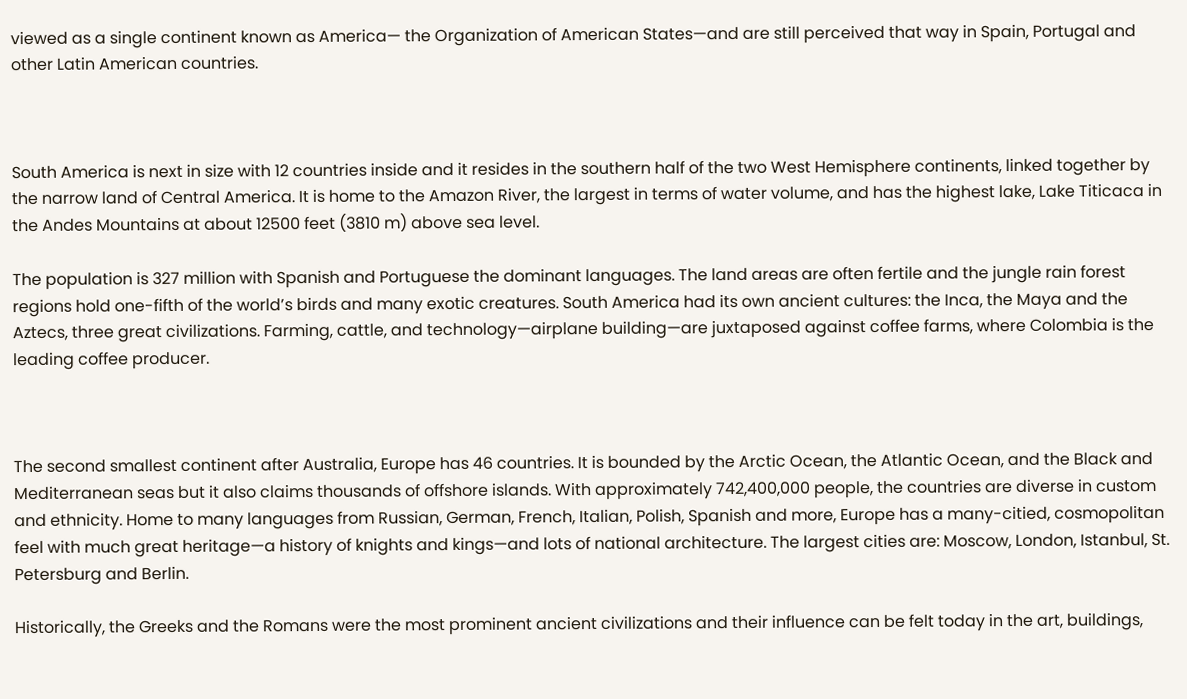viewed as a single continent known as America— the Organization of American States—and are still perceived that way in Spain, Portugal and other Latin American countries.



South America is next in size with 12 countries inside and it resides in the southern half of the two West Hemisphere continents, linked together by the narrow land of Central America. It is home to the Amazon River, the largest in terms of water volume, and has the highest lake, Lake Titicaca in the Andes Mountains at about 12500 feet (3810 m) above sea level.

The population is 327 million with Spanish and Portuguese the dominant languages. The land areas are often fertile and the jungle rain forest regions hold one-fifth of the world’s birds and many exotic creatures. South America had its own ancient cultures: the Inca, the Maya and the Aztecs, three great civilizations. Farming, cattle, and technology—airplane building—are juxtaposed against coffee farms, where Colombia is the leading coffee producer.



The second smallest continent after Australia, Europe has 46 countries. It is bounded by the Arctic Ocean, the Atlantic Ocean, and the Black and Mediterranean seas but it also claims thousands of offshore islands. With approximately 742,400,000 people, the countries are diverse in custom and ethnicity. Home to many languages from Russian, German, French, Italian, Polish, Spanish and more, Europe has a many-citied, cosmopolitan feel with much great heritage—a history of knights and kings—and lots of national architecture. The largest cities are: Moscow, London, Istanbul, St. Petersburg and Berlin.

Historically, the Greeks and the Romans were the most prominent ancient civilizations and their influence can be felt today in the art, buildings,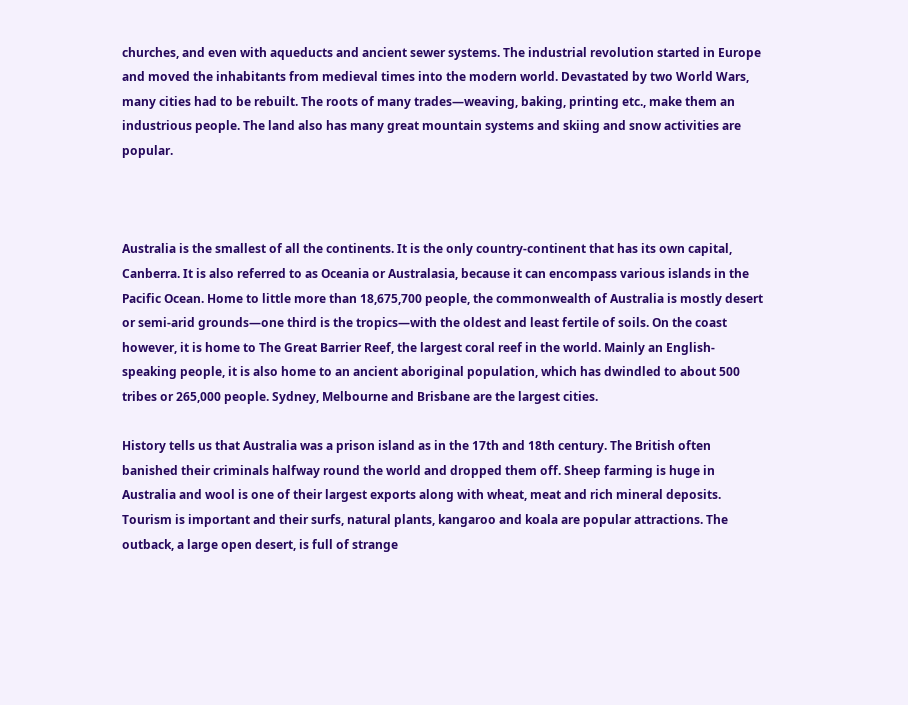churches, and even with aqueducts and ancient sewer systems. The industrial revolution started in Europe and moved the inhabitants from medieval times into the modern world. Devastated by two World Wars, many cities had to be rebuilt. The roots of many trades—weaving, baking, printing etc., make them an industrious people. The land also has many great mountain systems and skiing and snow activities are popular.



Australia is the smallest of all the continents. It is the only country-continent that has its own capital, Canberra. It is also referred to as Oceania or Australasia, because it can encompass various islands in the Pacific Ocean. Home to little more than 18,675,700 people, the commonwealth of Australia is mostly desert or semi-arid grounds—one third is the tropics—with the oldest and least fertile of soils. On the coast however, it is home to The Great Barrier Reef, the largest coral reef in the world. Mainly an English-speaking people, it is also home to an ancient aboriginal population, which has dwindled to about 500 tribes or 265,000 people. Sydney, Melbourne and Brisbane are the largest cities.

History tells us that Australia was a prison island as in the 17th and 18th century. The British often banished their criminals halfway round the world and dropped them off. Sheep farming is huge in Australia and wool is one of their largest exports along with wheat, meat and rich mineral deposits. Tourism is important and their surfs, natural plants, kangaroo and koala are popular attractions. The outback, a large open desert, is full of strange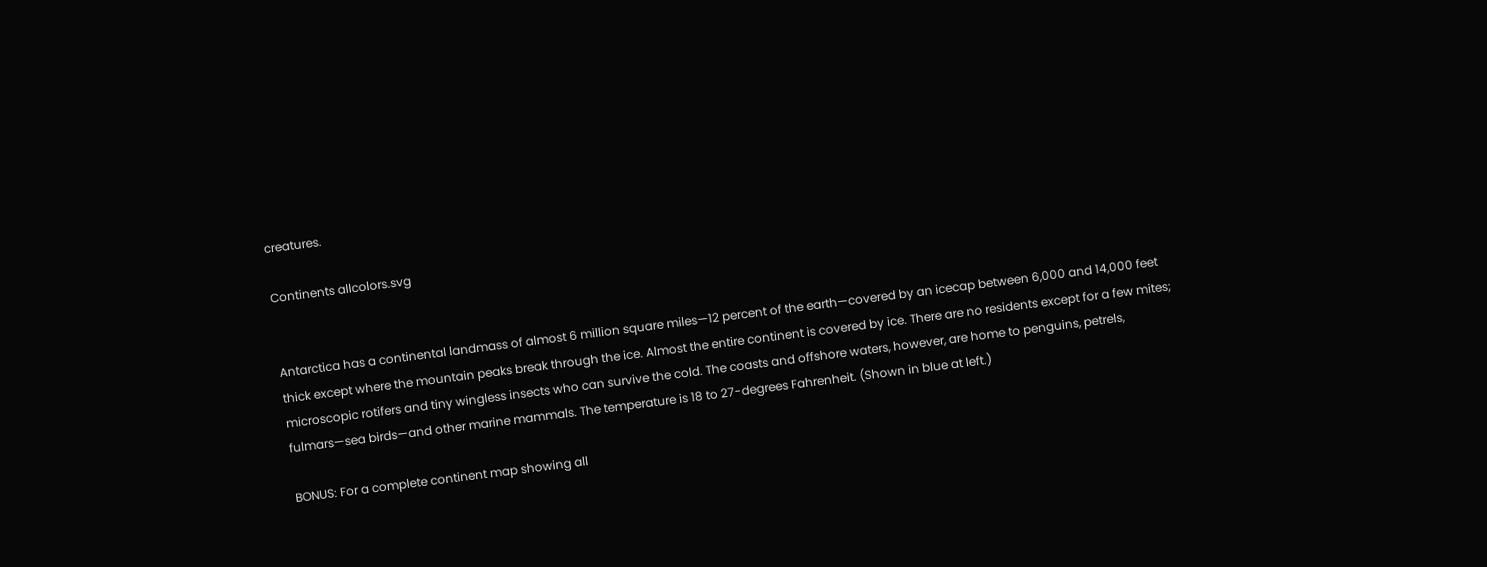creatures.

Continents allcolors.svg


Antarctica has a continental landmass of almost 6 million square miles—12 percent of the earth—covered by an icecap between 6,000 and 14,000 feet thick except where the mountain peaks break through the ice. Almost the entire continent is covered by ice. There are no residents except for a few mites; microscopic rotifers and tiny wingless insects who can survive the cold. The coasts and offshore waters, however, are home to penguins, petrels, fulmars—sea birds—and other marine mammals. The temperature is 18 to 27-degrees Fahrenheit. (Shown in blue at left.)

BONUS: For a complete continent map showing all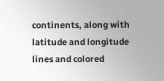continents, along with latitude and longitude lines and colored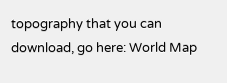topography that you can download, go here: World Map